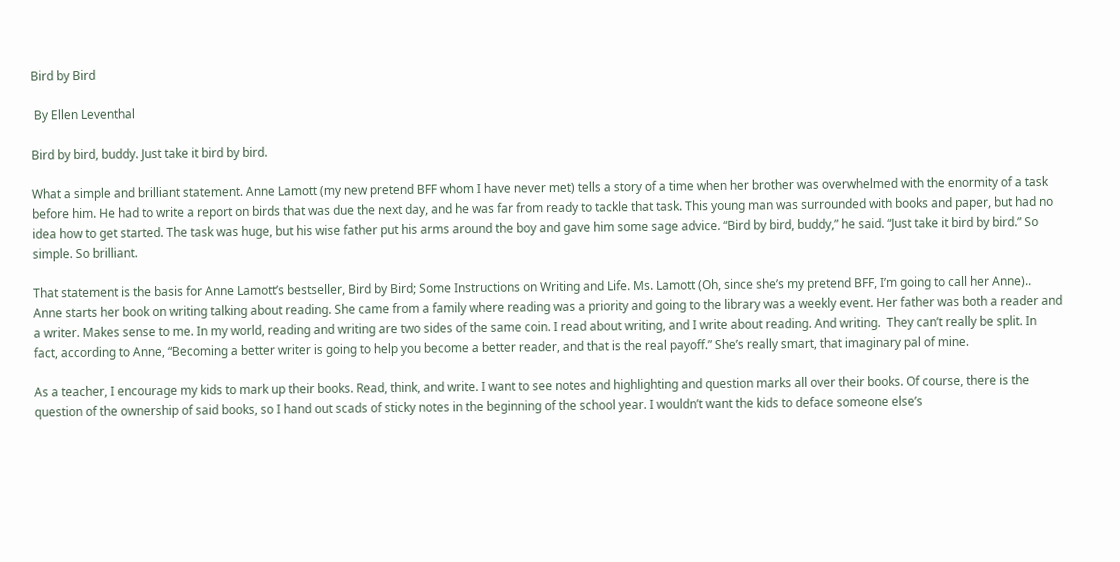Bird by Bird

 By Ellen Leventhal

Bird by bird, buddy. Just take it bird by bird.

What a simple and brilliant statement. Anne Lamott (my new pretend BFF whom I have never met) tells a story of a time when her brother was overwhelmed with the enormity of a task before him. He had to write a report on birds that was due the next day, and he was far from ready to tackle that task. This young man was surrounded with books and paper, but had no idea how to get started. The task was huge, but his wise father put his arms around the boy and gave him some sage advice. “Bird by bird, buddy,” he said. “Just take it bird by bird.” So simple. So brilliant.

That statement is the basis for Anne Lamott’s bestseller, Bird by Bird; Some Instructions on Writing and Life. Ms. Lamott (Oh, since she’s my pretend BFF, I’m going to call her Anne).. Anne starts her book on writing talking about reading. She came from a family where reading was a priority and going to the library was a weekly event. Her father was both a reader and a writer. Makes sense to me. In my world, reading and writing are two sides of the same coin. I read about writing, and I write about reading. And writing.  They can’t really be split. In fact, according to Anne, “Becoming a better writer is going to help you become a better reader, and that is the real payoff.” She’s really smart, that imaginary pal of mine.

As a teacher, I encourage my kids to mark up their books. Read, think, and write. I want to see notes and highlighting and question marks all over their books. Of course, there is the question of the ownership of said books, so I hand out scads of sticky notes in the beginning of the school year. I wouldn’t want the kids to deface someone else’s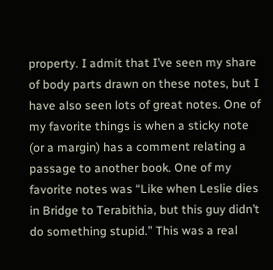property. I admit that I’ve seen my share of body parts drawn on these notes, but I have also seen lots of great notes. One of my favorite things is when a sticky note (or a margin) has a comment relating a passage to another book. One of my favorite notes was “Like when Leslie dies in Bridge to Terabithia, but this guy didn’t do something stupid.” This was a real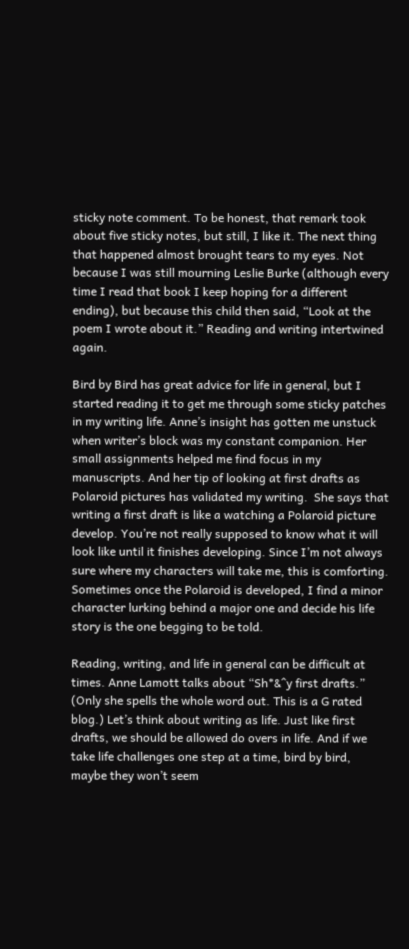sticky note comment. To be honest, that remark took about five sticky notes, but still, I like it. The next thing that happened almost brought tears to my eyes. Not because I was still mourning Leslie Burke (although every time I read that book I keep hoping for a different ending), but because this child then said, “Look at the poem I wrote about it.” Reading and writing intertwined again.

Bird by Bird has great advice for life in general, but I started reading it to get me through some sticky patches in my writing life. Anne’s insight has gotten me unstuck when writer’s block was my constant companion. Her small assignments helped me find focus in my manuscripts. And her tip of looking at first drafts as Polaroid pictures has validated my writing.  She says that writing a first draft is like a watching a Polaroid picture develop. You’re not really supposed to know what it will look like until it finishes developing. Since I’m not always sure where my characters will take me, this is comforting. Sometimes once the Polaroid is developed, I find a minor character lurking behind a major one and decide his life story is the one begging to be told.

Reading, writing, and life in general can be difficult at times. Anne Lamott talks about “Sh*&^y first drafts.” (Only she spells the whole word out. This is a G rated blog.) Let’s think about writing as life. Just like first drafts, we should be allowed do overs in life. And if we take life challenges one step at a time, bird by bird, maybe they won’t seem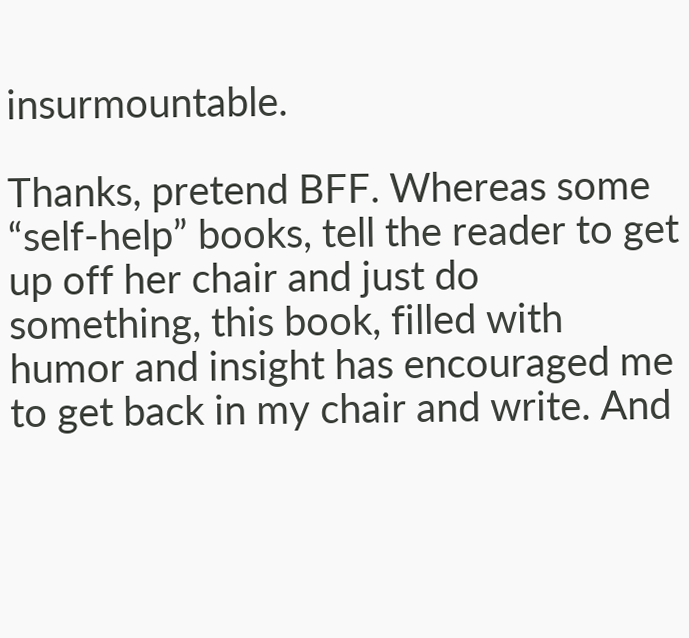insurmountable.

Thanks, pretend BFF. Whereas some “self-help” books, tell the reader to get up off her chair and just do something, this book, filled with humor and insight has encouraged me to get back in my chair and write. And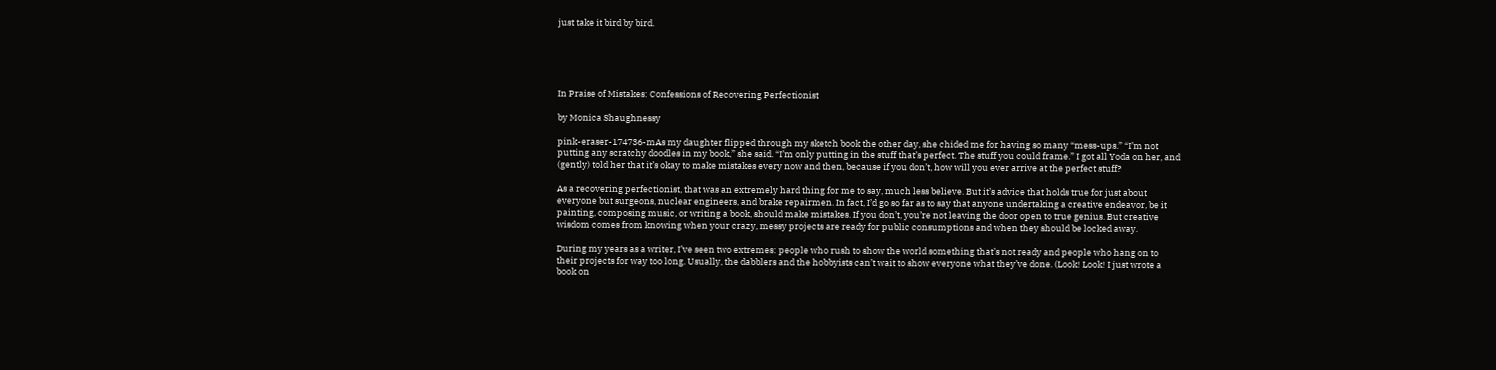just take it bird by bird.





In Praise of Mistakes: Confessions of Recovering Perfectionist

by Monica Shaughnessy

pink-eraser-174736-mAs my daughter flipped through my sketch book the other day, she chided me for having so many “mess-ups.” “I’m not putting any scratchy doodles in my book,” she said. “I’m only putting in the stuff that’s perfect. The stuff you could frame.” I got all Yoda on her, and (gently) told her that it’s okay to make mistakes every now and then, because if you don’t, how will you ever arrive at the perfect stuff?

As a recovering perfectionist, that was an extremely hard thing for me to say, much less believe. But it’s advice that holds true for just about everyone but surgeons, nuclear engineers, and brake repairmen. In fact, I’d go so far as to say that anyone undertaking a creative endeavor, be it painting, composing music, or writing a book, should make mistakes. If you don’t, you’re not leaving the door open to true genius. But creative wisdom comes from knowing when your crazy, messy projects are ready for public consumptions and when they should be locked away.

During my years as a writer, I’ve seen two extremes: people who rush to show the world something that’s not ready and people who hang on to their projects for way too long. Usually, the dabblers and the hobbyists can’t wait to show everyone what they’ve done. (Look! Look! I just wrote a book on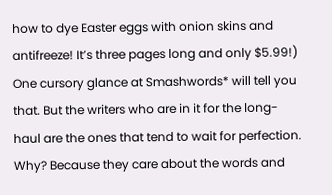how to dye Easter eggs with onion skins and antifreeze! It’s three pages long and only $5.99!) One cursory glance at Smashwords* will tell you that. But the writers who are in it for the long-haul are the ones that tend to wait for perfection. Why? Because they care about the words and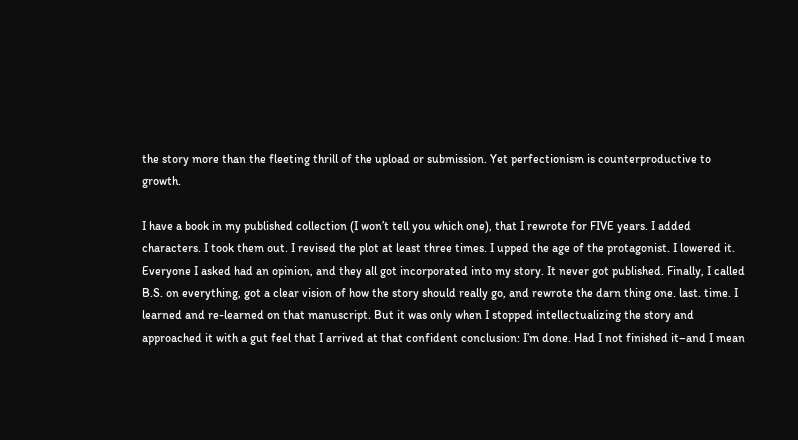the story more than the fleeting thrill of the upload or submission. Yet perfectionism is counterproductive to growth.

I have a book in my published collection (I won’t tell you which one), that I rewrote for FIVE years. I added characters. I took them out. I revised the plot at least three times. I upped the age of the protagonist. I lowered it. Everyone I asked had an opinion, and they all got incorporated into my story. It never got published. Finally, I called B.S. on everything, got a clear vision of how the story should really go, and rewrote the darn thing one. last. time. I learned and re-learned on that manuscript. But it was only when I stopped intellectualizing the story and approached it with a gut feel that I arrived at that confident conclusion: I’m done. Had I not finished it–and I mean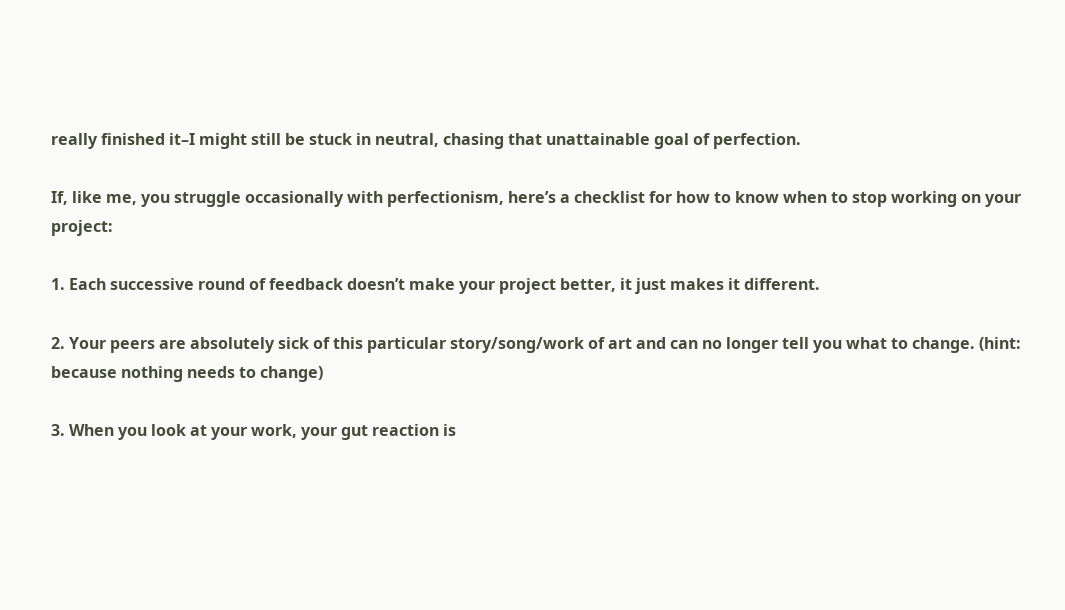really finished it–I might still be stuck in neutral, chasing that unattainable goal of perfection.

If, like me, you struggle occasionally with perfectionism, here’s a checklist for how to know when to stop working on your project:

1. Each successive round of feedback doesn’t make your project better, it just makes it different.

2. Your peers are absolutely sick of this particular story/song/work of art and can no longer tell you what to change. (hint: because nothing needs to change)

3. When you look at your work, your gut reaction is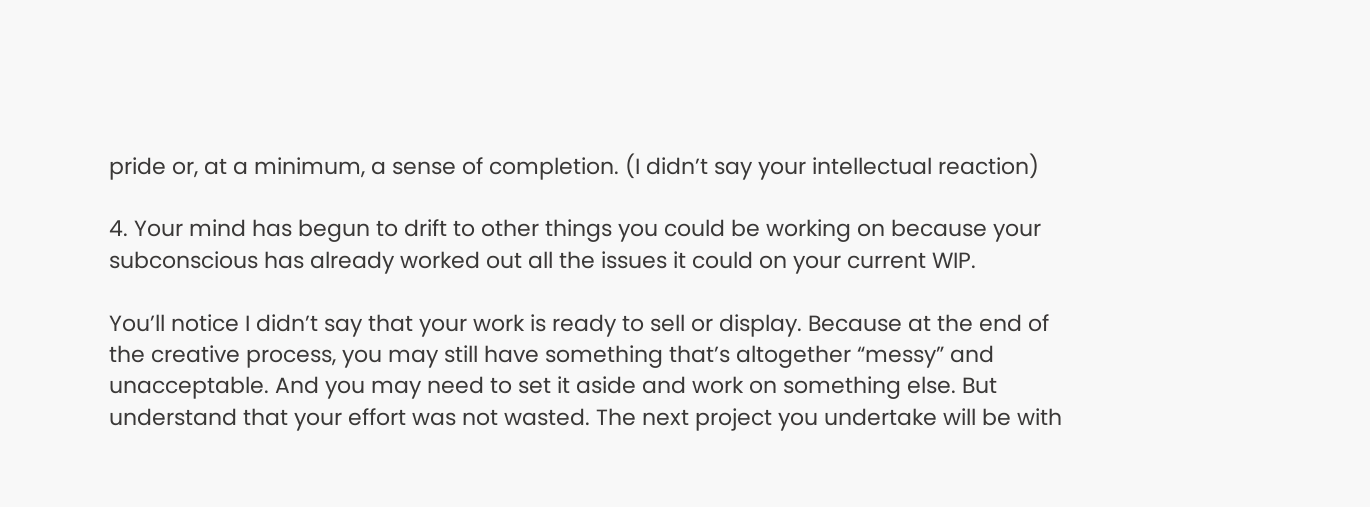pride or, at a minimum, a sense of completion. (I didn’t say your intellectual reaction)

4. Your mind has begun to drift to other things you could be working on because your subconscious has already worked out all the issues it could on your current WIP.

You’ll notice I didn’t say that your work is ready to sell or display. Because at the end of the creative process, you may still have something that’s altogether “messy” and unacceptable. And you may need to set it aside and work on something else. But understand that your effort was not wasted. The next project you undertake will be with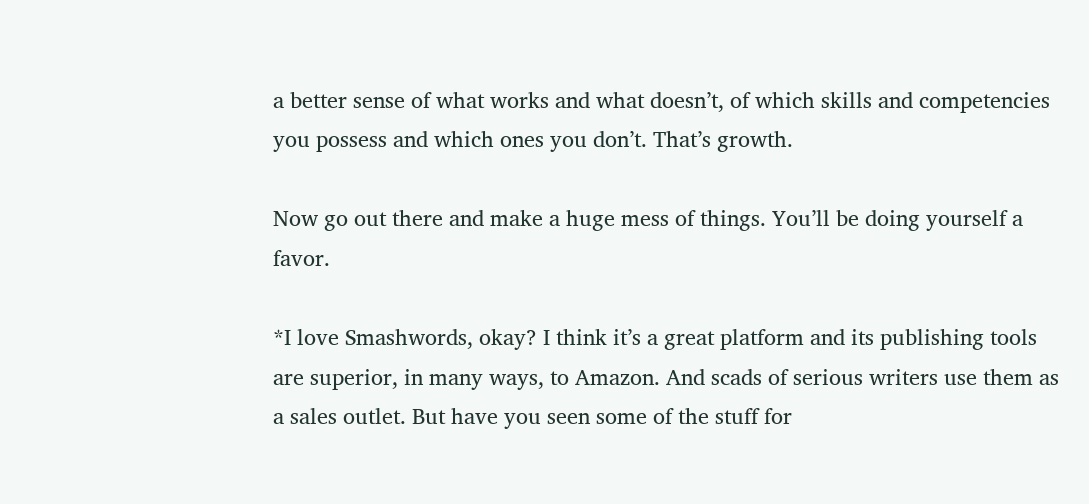a better sense of what works and what doesn’t, of which skills and competencies you possess and which ones you don’t. That’s growth.

Now go out there and make a huge mess of things. You’ll be doing yourself a favor.

*I love Smashwords, okay? I think it’s a great platform and its publishing tools are superior, in many ways, to Amazon. And scads of serious writers use them as a sales outlet. But have you seen some of the stuff for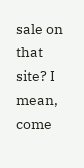sale on that site? I mean, come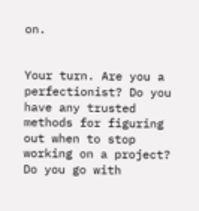on.


Your turn. Are you a perfectionist? Do you have any trusted methods for figuring out when to stop working on a project? Do you go with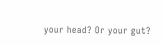your head? Or your gut?